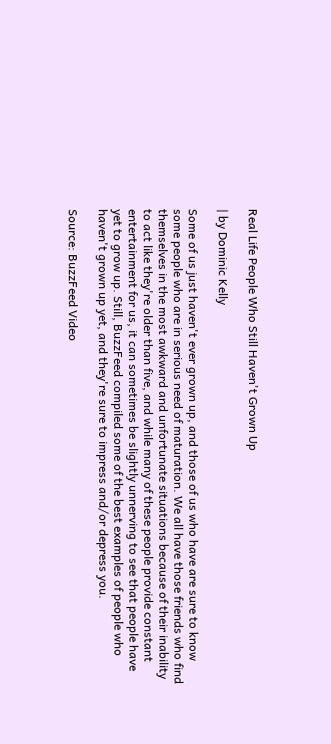Real Life People Who Still Haven't Grown Up

| by Dominic Kelly

Some of us just haven't ever grown up, and those of us who have are sure to know some people who are in serious need of maturation. We all have those friends who find themselves in the most awkward and unfortunate situations because of their inability to act like they're older than five, and while many of these people provide constant entertainment for us, it can sometimes be slightly unnerving to see that people have yet to grow up. Still, BuzzFeed compiled some of the best examples of people who haven't grown up yet, and they're sure to impress and/or depress you.

Source: BuzzFeed Video